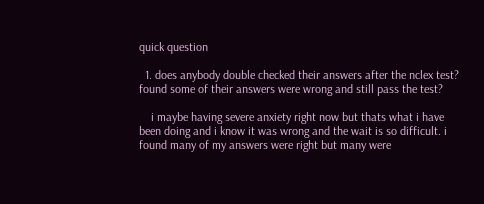quick question

  1. does anybody double checked their answers after the nclex test? found some of their answers were wrong and still pass the test?

    i maybe having severe anxiety right now but thats what i have been doing and i know it was wrong and the wait is so difficult. i found many of my answers were right but many were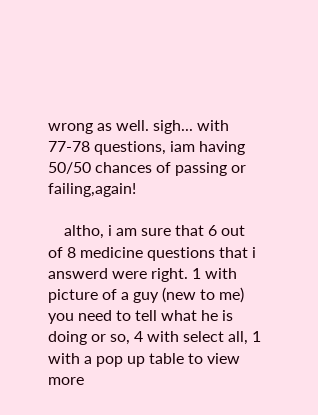wrong as well. sigh... with 77-78 questions, iam having 50/50 chances of passing or failing,again!

    altho, i am sure that 6 out of 8 medicine questions that i answerd were right. 1 with picture of a guy (new to me) you need to tell what he is doing or so, 4 with select all, 1 with a pop up table to view more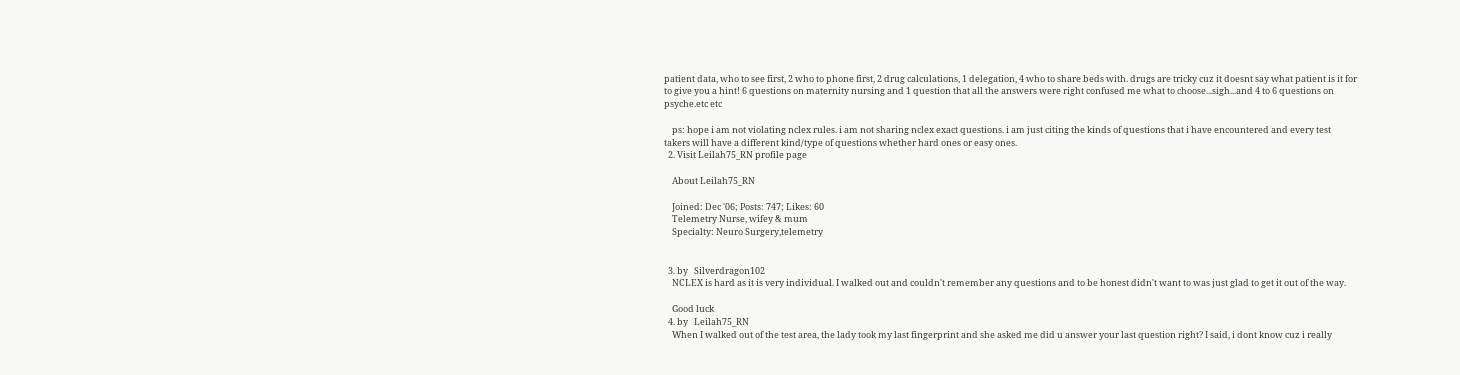patient data, who to see first, 2 who to phone first, 2 drug calculations, 1 delegation, 4 who to share beds with. drugs are tricky cuz it doesnt say what patient is it for to give you a hint! 6 questions on maternity nursing and 1 question that all the answers were right confused me what to choose...sigh...and 4 to 6 questions on psyche.etc etc

    ps: hope i am not violating nclex rules. i am not sharing nclex exact questions. i am just citing the kinds of questions that i have encountered and every test takers will have a different kind/type of questions whether hard ones or easy ones.
  2. Visit Leilah75_RN profile page

    About Leilah75_RN

    Joined: Dec '06; Posts: 747; Likes: 60
    Telemetry Nurse, wifey & mum
    Specialty: Neuro Surgery,telemetry


  3. by   Silverdragon102
    NCLEX is hard as it is very individual. I walked out and couldn't remember any questions and to be honest didn't want to was just glad to get it out of the way.

    Good luck
  4. by   Leilah75_RN
    When I walked out of the test area, the lady took my last fingerprint and she asked me did u answer your last question right? I said, i dont know cuz i really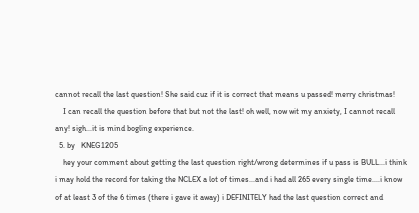cannot recall the last question! She said cuz if it is correct that means u passed! merry christmas!
    I can recall the question before that but not the last! oh well, now wit my anxiety, I cannot recall any! sigh...it is mind bogling experience.
  5. by   KNEG1205
    hey your comment about getting the last question right/wrong determines if u pass is BULL...i think i may hold the record for taking the NCLEX a lot of times...and i had all 265 every single time....i know of at least 3 of the 6 times (there i gave it away) i DEFINITELY had the last question correct and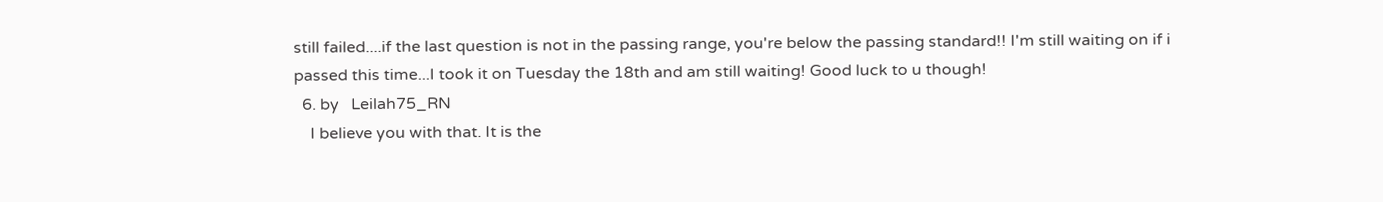still failed....if the last question is not in the passing range, you're below the passing standard!! I'm still waiting on if i passed this time...I took it on Tuesday the 18th and am still waiting! Good luck to u though!
  6. by   Leilah75_RN
    I believe you with that. It is the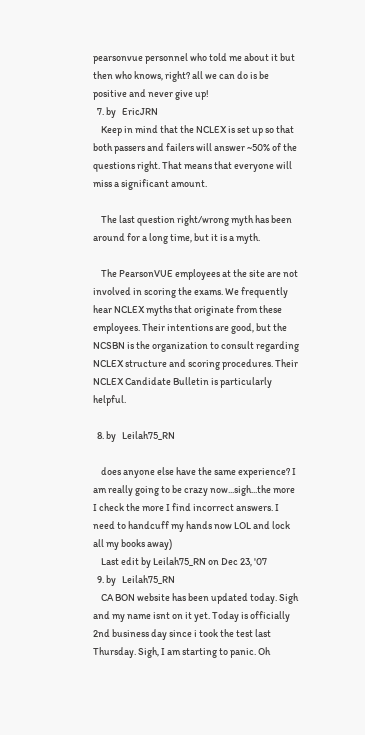pearsonvue personnel who told me about it but then who knows, right? all we can do is be positive and never give up!
  7. by   EricJRN
    Keep in mind that the NCLEX is set up so that both passers and failers will answer ~50% of the questions right. That means that everyone will miss a significant amount.

    The last question right/wrong myth has been around for a long time, but it is a myth.

    The PearsonVUE employees at the site are not involved in scoring the exams. We frequently hear NCLEX myths that originate from these employees. Their intentions are good, but the NCSBN is the organization to consult regarding NCLEX structure and scoring procedures. Their NCLEX Candidate Bulletin is particularly helpful.

  8. by   Leilah75_RN

    does anyone else have the same experience? I am really going to be crazy now...sigh...the more I check the more I find incorrect answers. I need to handcuff my hands now LOL and lock all my books away)
    Last edit by Leilah75_RN on Dec 23, '07
  9. by   Leilah75_RN
    CA BON website has been updated today. Sigh and my name isnt on it yet. Today is officially 2nd business day since i took the test last Thursday. Sigh, I am starting to panic. Oh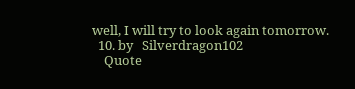well, I will try to look again tomorrow.
  10. by   Silverdragon102
    Quote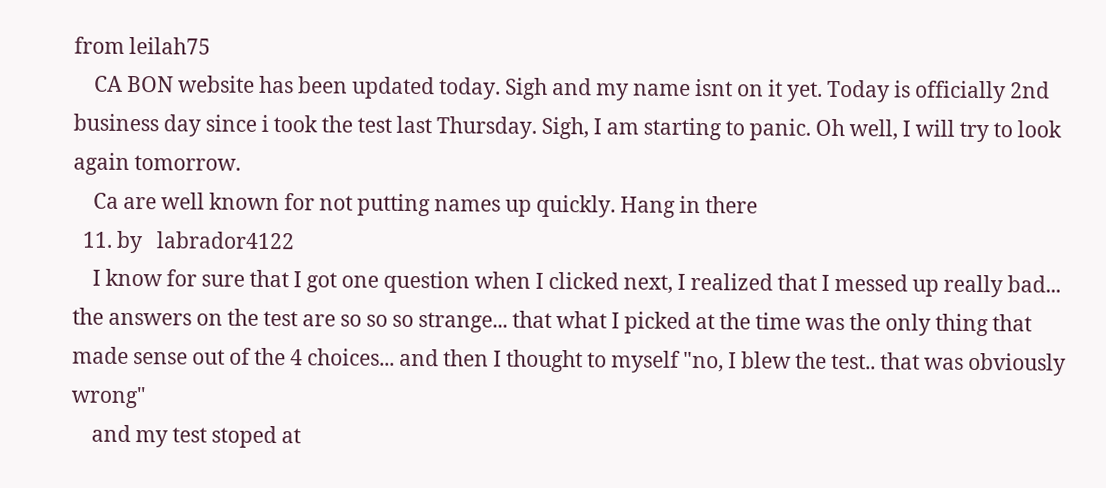from leilah75
    CA BON website has been updated today. Sigh and my name isnt on it yet. Today is officially 2nd business day since i took the test last Thursday. Sigh, I am starting to panic. Oh well, I will try to look again tomorrow.
    Ca are well known for not putting names up quickly. Hang in there
  11. by   labrador4122
    I know for sure that I got one question when I clicked next, I realized that I messed up really bad... the answers on the test are so so so strange... that what I picked at the time was the only thing that made sense out of the 4 choices... and then I thought to myself "no, I blew the test.. that was obviously wrong"
    and my test stoped at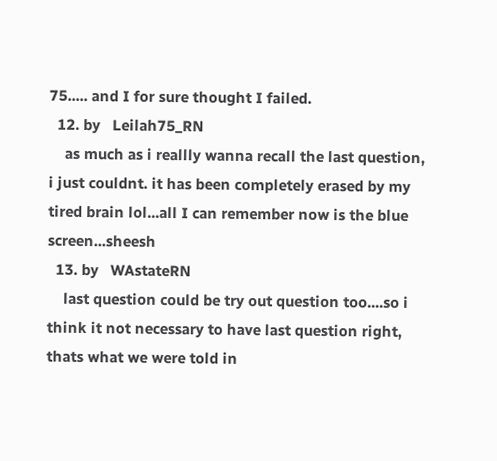75..... and I for sure thought I failed.
  12. by   Leilah75_RN
    as much as i reallly wanna recall the last question, i just couldnt. it has been completely erased by my tired brain lol...all I can remember now is the blue screen...sheesh
  13. by   WAstateRN
    last question could be try out question too....so i think it not necessary to have last question right, thats what we were told in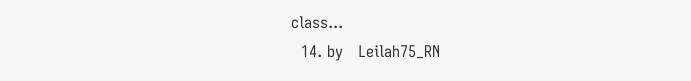class...
  14. by   Leilah75_RN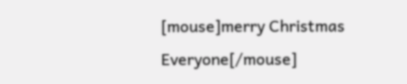[mouse]merry Christmas Everyone[/mouse]